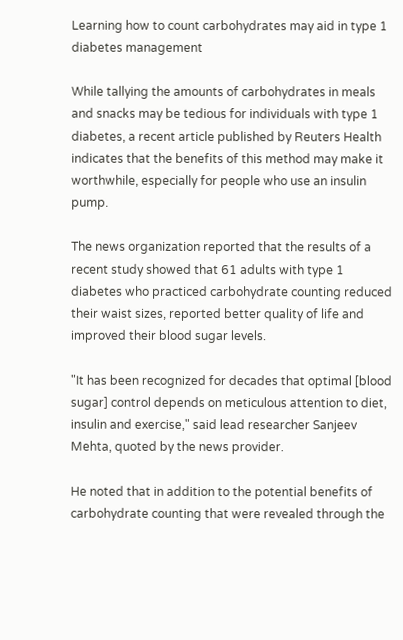Learning how to count carbohydrates may aid in type 1 diabetes management

While tallying the amounts of carbohydrates in meals and snacks may be tedious for individuals with type 1 diabetes, a recent article published by Reuters Health indicates that the benefits of this method may make it worthwhile, especially for people who use an insulin pump.

The news organization reported that the results of a recent study showed that 61 adults with type 1 diabetes who practiced carbohydrate counting reduced their waist sizes, reported better quality of life and improved their blood sugar levels.

"It has been recognized for decades that optimal [blood sugar] control depends on meticulous attention to diet, insulin and exercise," said lead researcher Sanjeev Mehta, quoted by the news provider.

He noted that in addition to the potential benefits of carbohydrate counting that were revealed through the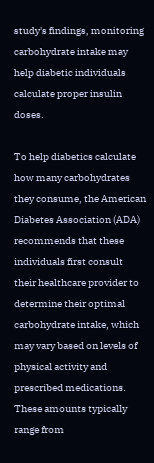study's findings, monitoring carbohydrate intake may help diabetic individuals calculate proper insulin doses.

To help diabetics calculate how many carbohydrates they consume, the American Diabetes Association (ADA) recommends that these individuals first consult their healthcare provider to determine their optimal carbohydrate intake, which may vary based on levels of physical activity and prescribed medications. These amounts typically range from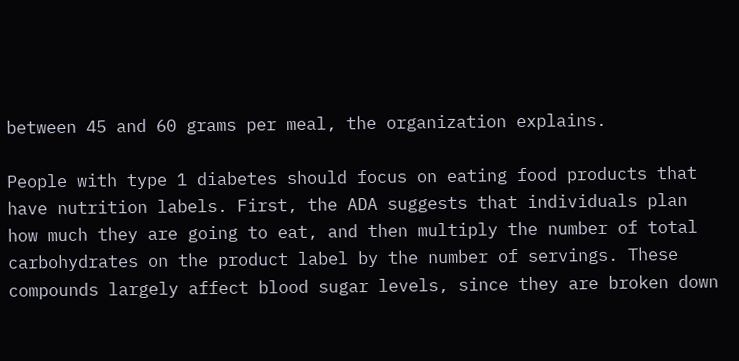between 45 and 60 grams per meal, the organization explains.

People with type 1 diabetes should focus on eating food products that have nutrition labels. First, the ADA suggests that individuals plan how much they are going to eat, and then multiply the number of total carbohydrates on the product label by the number of servings. These compounds largely affect blood sugar levels, since they are broken down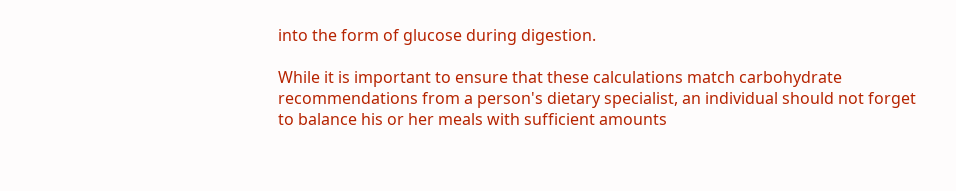into the form of glucose during digestion.

While it is important to ensure that these calculations match carbohydrate recommendations from a person's dietary specialist, an individual should not forget to balance his or her meals with sufficient amounts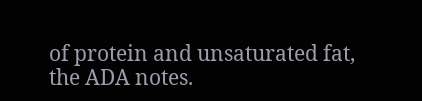of protein and unsaturated fat, the ADA notes.